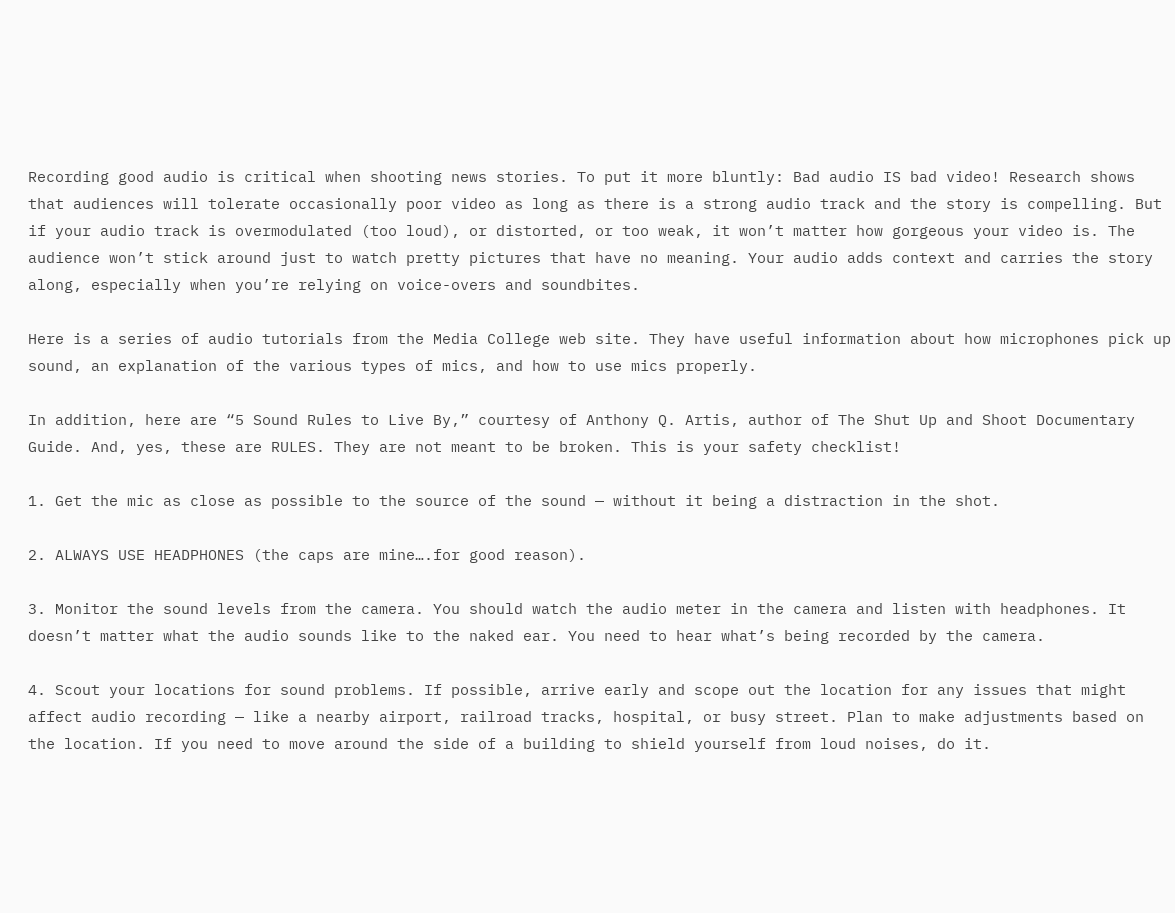Recording good audio is critical when shooting news stories. To put it more bluntly: Bad audio IS bad video! Research shows that audiences will tolerate occasionally poor video as long as there is a strong audio track and the story is compelling. But if your audio track is overmodulated (too loud), or distorted, or too weak, it won’t matter how gorgeous your video is. The audience won’t stick around just to watch pretty pictures that have no meaning. Your audio adds context and carries the story along, especially when you’re relying on voice-overs and soundbites.

Here is a series of audio tutorials from the Media College web site. They have useful information about how microphones pick up sound, an explanation of the various types of mics, and how to use mics properly.

In addition, here are “5 Sound Rules to Live By,” courtesy of Anthony Q. Artis, author of The Shut Up and Shoot Documentary Guide. And, yes, these are RULES. They are not meant to be broken. This is your safety checklist!

1. Get the mic as close as possible to the source of the sound — without it being a distraction in the shot.

2. ALWAYS USE HEADPHONES (the caps are mine….for good reason).

3. Monitor the sound levels from the camera. You should watch the audio meter in the camera and listen with headphones. It doesn’t matter what the audio sounds like to the naked ear. You need to hear what’s being recorded by the camera.

4. Scout your locations for sound problems. If possible, arrive early and scope out the location for any issues that might affect audio recording — like a nearby airport, railroad tracks, hospital, or busy street. Plan to make adjustments based on the location. If you need to move around the side of a building to shield yourself from loud noises, do it.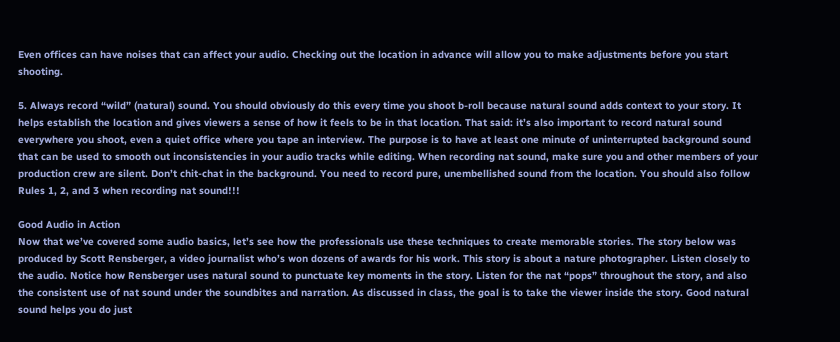Even offices can have noises that can affect your audio. Checking out the location in advance will allow you to make adjustments before you start shooting.

5. Always record “wild” (natural) sound. You should obviously do this every time you shoot b-roll because natural sound adds context to your story. It helps establish the location and gives viewers a sense of how it feels to be in that location. That said: it’s also important to record natural sound everywhere you shoot, even a quiet office where you tape an interview. The purpose is to have at least one minute of uninterrupted background sound that can be used to smooth out inconsistencies in your audio tracks while editing. When recording nat sound, make sure you and other members of your production crew are silent. Don’t chit-chat in the background. You need to record pure, unembellished sound from the location. You should also follow Rules 1, 2, and 3 when recording nat sound!!!

Good Audio in Action
Now that we’ve covered some audio basics, let’s see how the professionals use these techniques to create memorable stories. The story below was produced by Scott Rensberger, a video journalist who’s won dozens of awards for his work. This story is about a nature photographer. Listen closely to the audio. Notice how Rensberger uses natural sound to punctuate key moments in the story. Listen for the nat “pops” throughout the story, and also the consistent use of nat sound under the soundbites and narration. As discussed in class, the goal is to take the viewer inside the story. Good natural sound helps you do just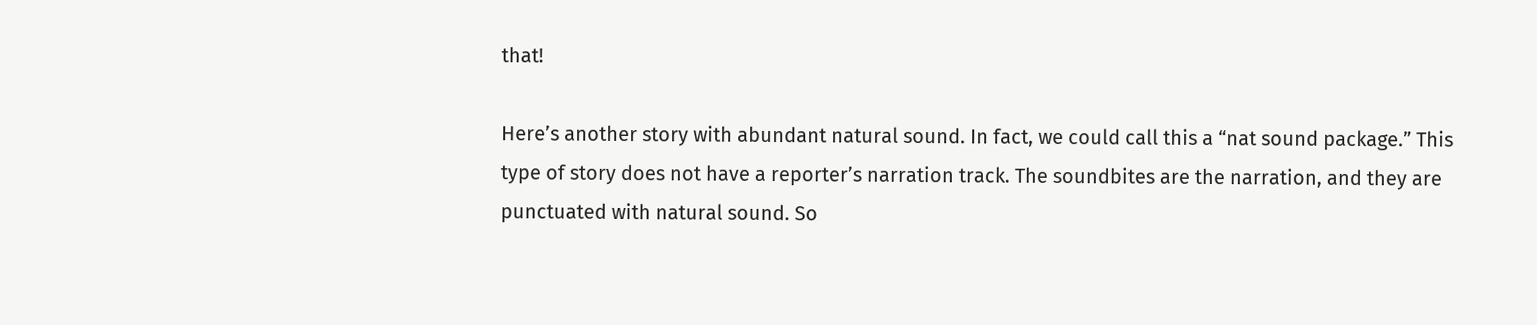that!

Here’s another story with abundant natural sound. In fact, we could call this a “nat sound package.” This type of story does not have a reporter’s narration track. The soundbites are the narration, and they are punctuated with natural sound. So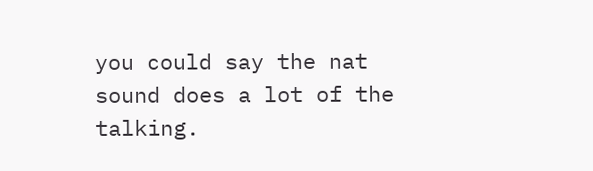you could say the nat sound does a lot of the talking.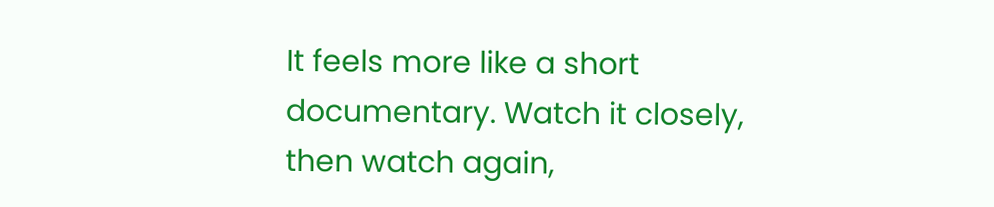It feels more like a short documentary. Watch it closely, then watch again,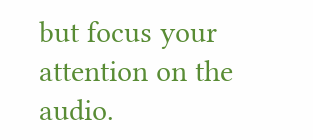but focus your attention on the audio.